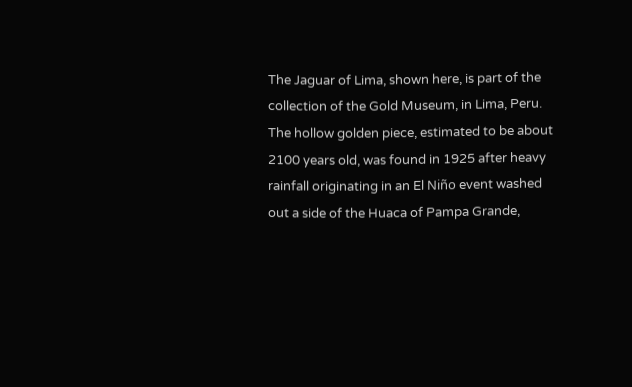The Jaguar of Lima, shown here, is part of the collection of the Gold Museum, in Lima, Peru. The hollow golden piece, estimated to be about 2100 years old, was found in 1925 after heavy rainfall originating in an El Niño event washed out a side of the Huaca of Pampa Grande,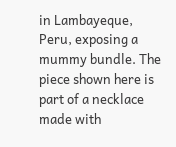in Lambayeque, Peru, exposing a mummy bundle. The piece shown here is part of a necklace made with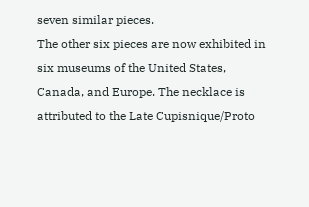seven similar pieces.
The other six pieces are now exhibited in six museums of the United States, Canada, and Europe. The necklace is attributed to the Late Cupisnique/Proto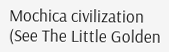Mochica civilization (See The Little Golden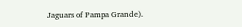Jaguars of Pampa Grande).